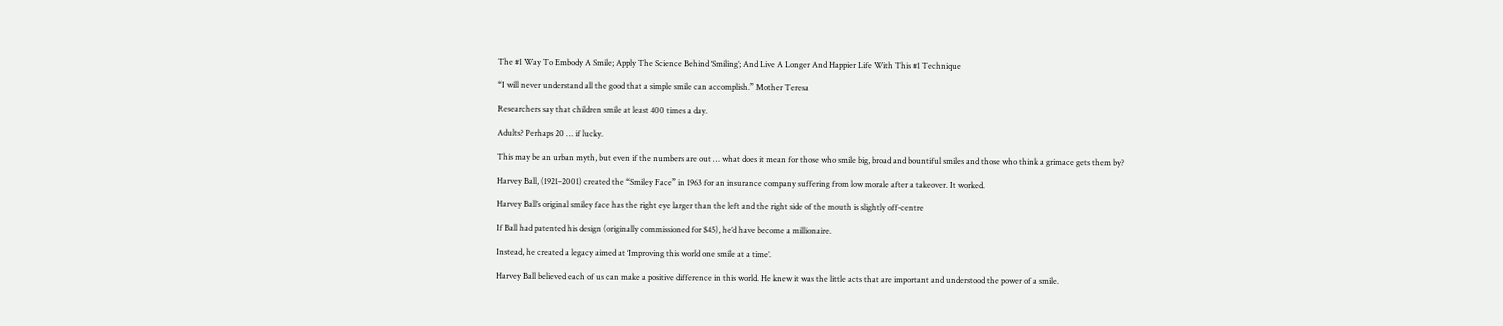The #1 Way To Embody A Smile; Apply The Science Behind ‘Smiling’; And Live A Longer And Happier Life With This #1 Technique

“I will never understand all the good that a simple smile can accomplish.” Mother Teresa

Researchers say that children smile at least 400 times a day.

Adults? Perhaps 20 … if lucky.

This may be an urban myth, but even if the numbers are out … what does it mean for those who smile big, broad and bountiful smiles and those who think a grimace gets them by?

Harvey Ball, (1921–2001) created the “Smiley Face” in 1963 for an insurance company suffering from low morale after a takeover. It worked.

Harvey Ball’s original smiley face has the right eye larger than the left and the right side of the mouth is slightly off-centre

If Ball had patented his design (originally commissioned for $45), he’d have become a millionaire.

Instead, he created a legacy aimed at ‘Improving this world one smile at a time’.

Harvey Ball believed each of us can make a positive difference in this world. He knew it was the little acts that are important and understood the power of a smile.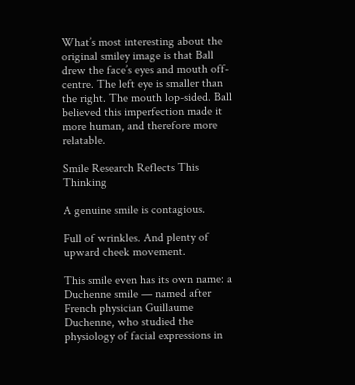What’s most interesting about the original smiley image is that Ball drew the face’s eyes and mouth off-centre. The left eye is smaller than the right. The mouth lop-sided. Ball believed this imperfection made it more human, and therefore more relatable.

Smile Research Reflects This Thinking

A genuine smile is contagious.

Full of wrinkles. And plenty of upward cheek movement.

This smile even has its own name: a Duchenne smile — named after French physician Guillaume Duchenne, who studied the physiology of facial expressions in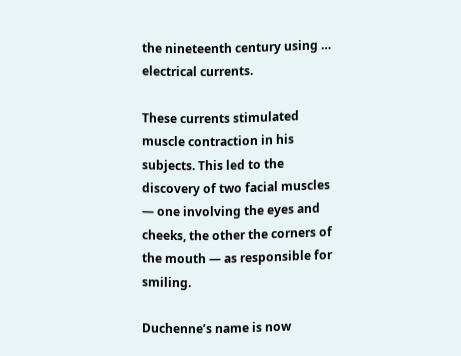the nineteenth century using … electrical currents.

These currents stimulated muscle contraction in his subjects. This led to the discovery of two facial muscles — one involving the eyes and cheeks, the other the corners of the mouth — as responsible for smiling.

Duchenne’s name is now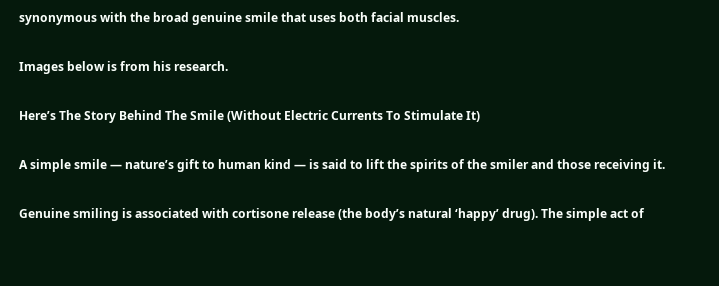synonymous with the broad genuine smile that uses both facial muscles.

Images below is from his research.

Here’s The Story Behind The Smile (Without Electric Currents To Stimulate It)

A simple smile — nature’s gift to human kind — is said to lift the spirits of the smiler and those receiving it.

Genuine smiling is associated with cortisone release (the body’s natural ‘happy’ drug). The simple act of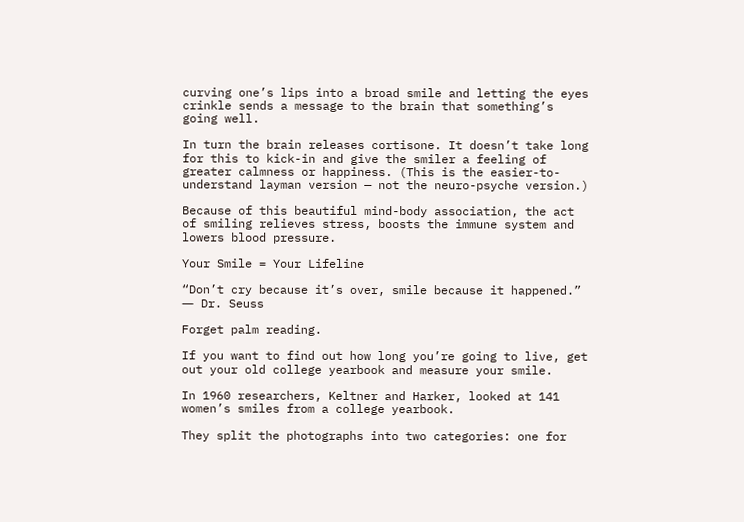curving one’s lips into a broad smile and letting the eyes crinkle sends a message to the brain that something’s going well.

In turn the brain releases cortisone. It doesn’t take long for this to kick-in and give the smiler a feeling of greater calmness or happiness. (This is the easier-to-understand layman version — not the neuro-psyche version.)

Because of this beautiful mind-body association, the act of smiling relieves stress, boosts the immune system and lowers blood pressure.

Your Smile = Your Lifeline

“Don’t cry because it’s over, smile because it happened.”
― Dr. Seuss

Forget palm reading.

If you want to find out how long you’re going to live, get out your old college yearbook and measure your smile.

In 1960 researchers, Keltner and Harker, looked at 141 women’s smiles from a college yearbook.

They split the photographs into two categories: one for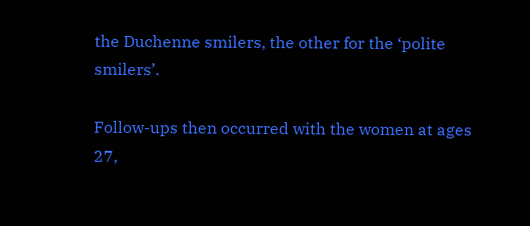the Duchenne smilers, the other for the ‘polite smilers’.

Follow-ups then occurred with the women at ages 27,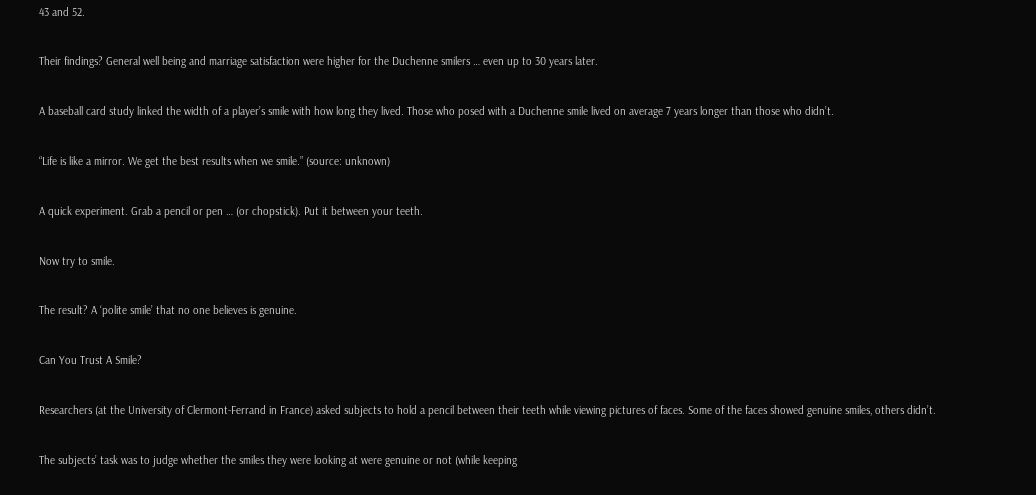43 and 52.

Their findings? General well being and marriage satisfaction were higher for the Duchenne smilers … even up to 30 years later.

A baseball card study linked the width of a player’s smile with how long they lived. Those who posed with a Duchenne smile lived on average 7 years longer than those who didn’t.

“Life is like a mirror. We get the best results when we smile.” (source: unknown)

A quick experiment. Grab a pencil or pen … (or chopstick). Put it between your teeth.

Now try to smile.

The result? A ‘polite smile’ that no one believes is genuine.

Can You Trust A Smile?

Researchers (at the University of Clermont-Ferrand in France) asked subjects to hold a pencil between their teeth while viewing pictures of faces. Some of the faces showed genuine smiles, others didn’t.

The subjects’ task was to judge whether the smiles they were looking at were genuine or not (while keeping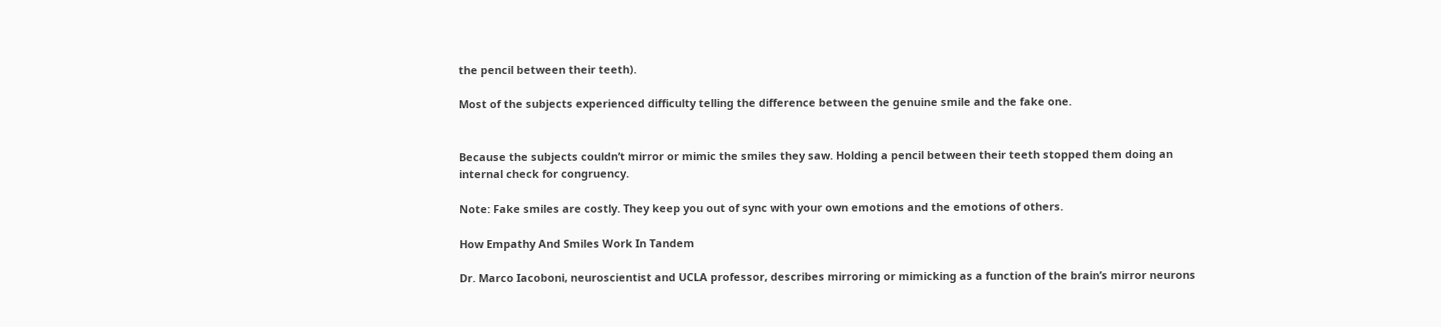the pencil between their teeth).

Most of the subjects experienced difficulty telling the difference between the genuine smile and the fake one.


Because the subjects couldn’t mirror or mimic the smiles they saw. Holding a pencil between their teeth stopped them doing an internal check for congruency.

Note: Fake smiles are costly. They keep you out of sync with your own emotions and the emotions of others.

How Empathy And Smiles Work In Tandem

Dr. Marco Iacoboni, neuroscientist and UCLA professor, describes mirroring or mimicking as a function of the brain’s mirror neurons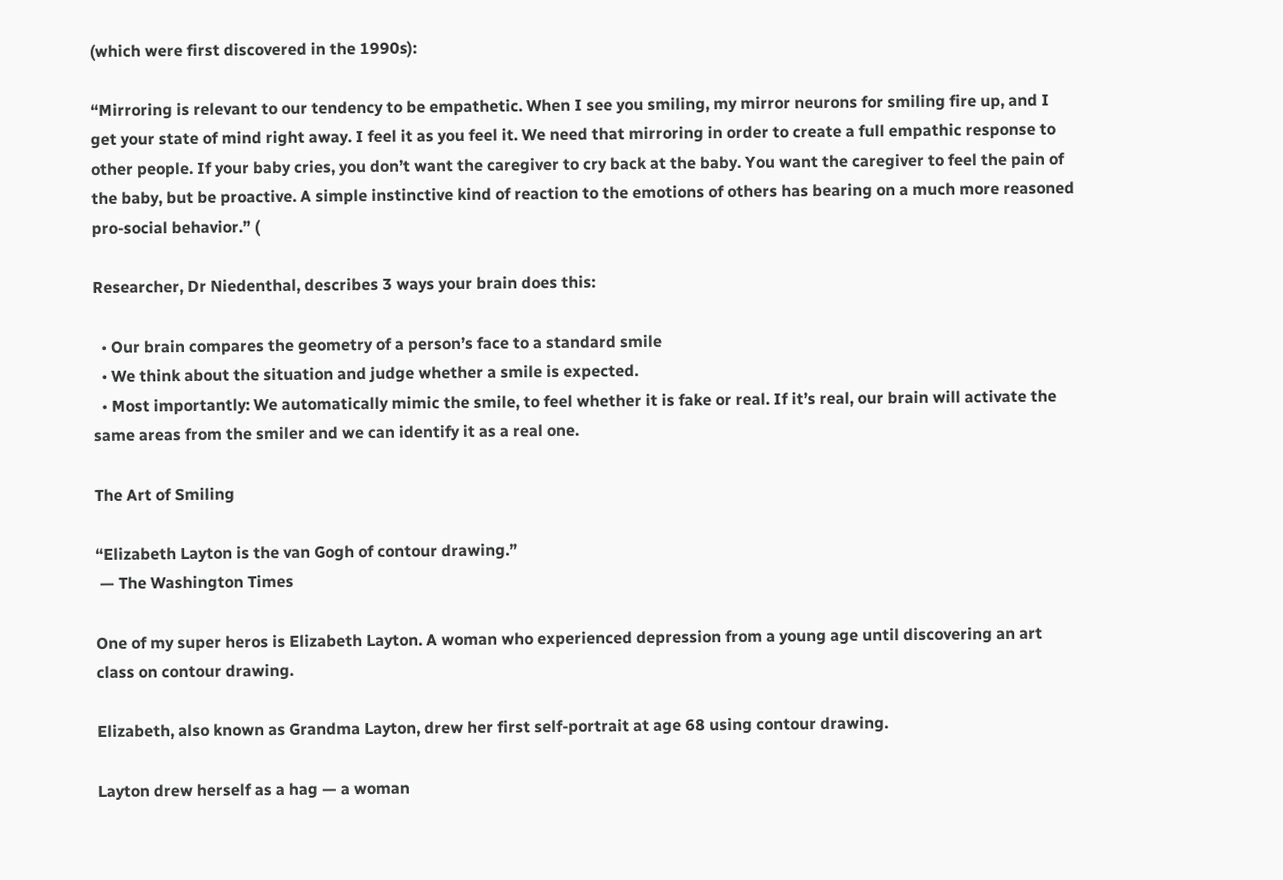(which were first discovered in the 1990s):

“Mirroring is relevant to our tendency to be empathetic. When I see you smiling, my mirror neurons for smiling fire up, and I get your state of mind right away. I feel it as you feel it. We need that mirroring in order to create a full empathic response to other people. If your baby cries, you don’t want the caregiver to cry back at the baby. You want the caregiver to feel the pain of the baby, but be proactive. A simple instinctive kind of reaction to the emotions of others has bearing on a much more reasoned pro-social behavior.” (

Researcher, Dr Niedenthal, describes 3 ways your brain does this:

  • Our brain compares the geometry of a person’s face to a standard smile
  • We think about the situation and judge whether a smile is expected.
  • Most importantly: We automatically mimic the smile, to feel whether it is fake or real. If it’s real, our brain will activate the same areas from the smiler and we can identify it as a real one.

The Art of Smiling

“Elizabeth Layton is the van Gogh of contour drawing.”
 — The Washington Times

One of my super heros is Elizabeth Layton. A woman who experienced depression from a young age until discovering an art class on contour drawing.

Elizabeth, also known as Grandma Layton, drew her first self-portrait at age 68 using contour drawing.

Layton drew herself as a hag — a woman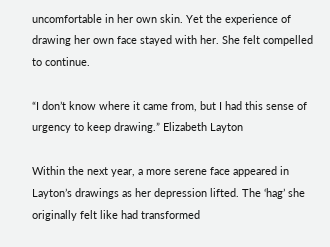uncomfortable in her own skin. Yet the experience of drawing her own face stayed with her. She felt compelled to continue.

“I don’t know where it came from, but I had this sense of urgency to keep drawing.” Elizabeth Layton

Within the next year, a more serene face appeared in Layton’s drawings as her depression lifted. The ‘hag’ she originally felt like had transformed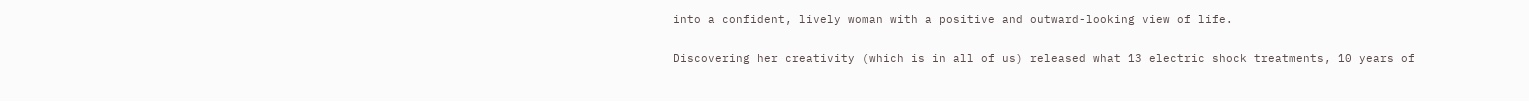into a confident, lively woman with a positive and outward-looking view of life.

Discovering her creativity (which is in all of us) released what 13 electric shock treatments, 10 years of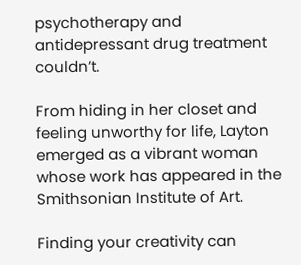psychotherapy and antidepressant drug treatment couldn’t.

From hiding in her closet and feeling unworthy for life, Layton emerged as a vibrant woman whose work has appeared in the Smithsonian Institute of Art.

Finding your creativity can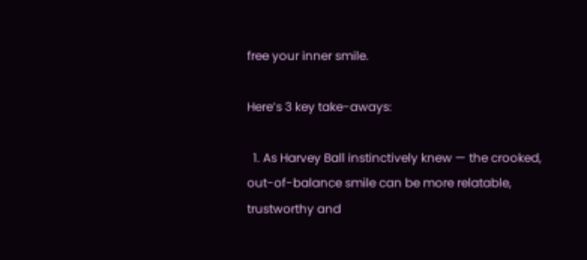free your inner smile.

Here’s 3 key take-aways:

  1. As Harvey Ball instinctively knew — the crooked, out-of-balance smile can be more relatable, trustworthy and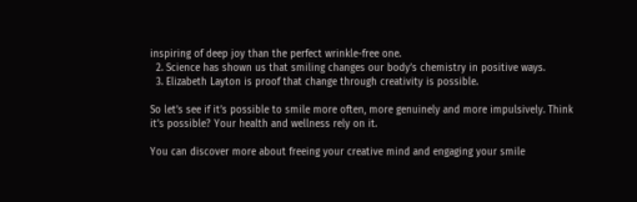inspiring of deep joy than the perfect wrinkle-free one.
  2. Science has shown us that smiling changes our body’s chemistry in positive ways.
  3. Elizabeth Layton is proof that change through creativity is possible.

So let’s see if it’s possible to smile more often, more genuinely and more impulsively. Think it’s possible? Your health and wellness rely on it.

You can discover more about freeing your creative mind and engaging your smile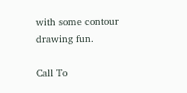with some contour drawing fun.

Call To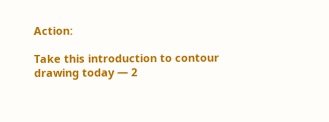Action:

Take this introduction to contour drawing today — 2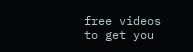free videos to get you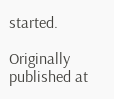started.

Originally published at